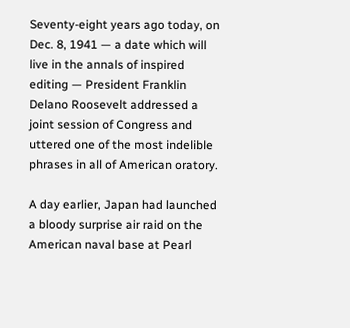Seventy-eight years ago today, on Dec. 8, 1941 — a date which will live in the annals of inspired editing — President Franklin Delano Roosevelt addressed a joint session of Congress and uttered one of the most indelible phrases in all of American oratory.

A day earlier, Japan had launched a bloody surprise air raid on the American naval base at Pearl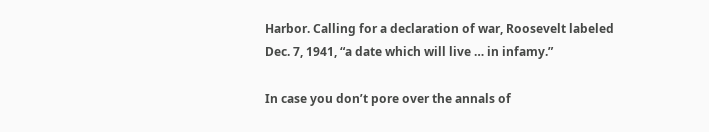Harbor. Calling for a declaration of war, Roosevelt labeled Dec. 7, 1941, “a date which will live … in infamy.”

In case you don’t pore over the annals of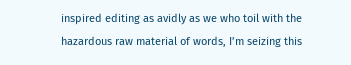inspired editing as avidly as we who toil with the hazardous raw material of words, I’m seizing this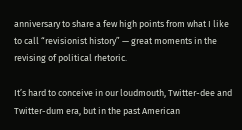anniversary to share a few high points from what I like to call “revisionist history” — great moments in the revising of political rhetoric.

It’s hard to conceive in our loudmouth, Twitter-dee and Twitter-dum era, but in the past American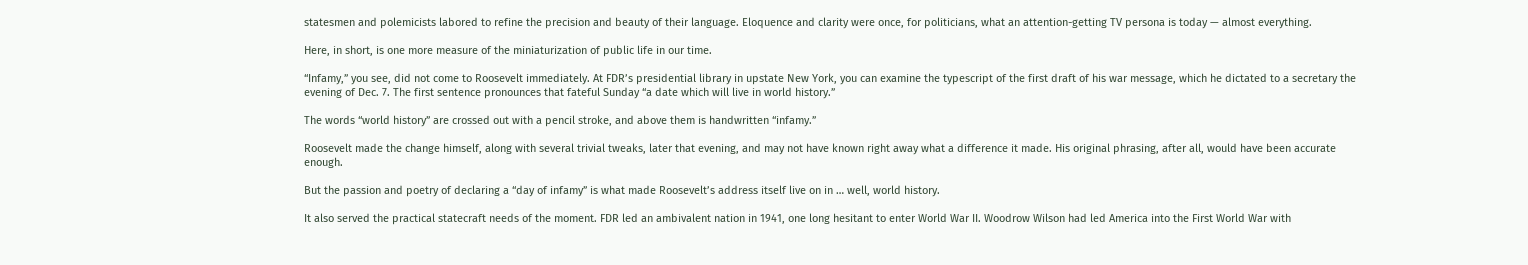statesmen and polemicists labored to refine the precision and beauty of their language. Eloquence and clarity were once, for politicians, what an attention-getting TV persona is today — almost everything.

Here, in short, is one more measure of the miniaturization of public life in our time.

“Infamy,” you see, did not come to Roosevelt immediately. At FDR’s presidential library in upstate New York, you can examine the typescript of the first draft of his war message, which he dictated to a secretary the evening of Dec. 7. The first sentence pronounces that fateful Sunday “a date which will live in world history.”

The words “world history” are crossed out with a pencil stroke, and above them is handwritten “infamy.”

Roosevelt made the change himself, along with several trivial tweaks, later that evening, and may not have known right away what a difference it made. His original phrasing, after all, would have been accurate enough.

But the passion and poetry of declaring a “day of infamy” is what made Roosevelt’s address itself live on in … well, world history.

It also served the practical statecraft needs of the moment. FDR led an ambivalent nation in 1941, one long hesitant to enter World War II. Woodrow Wilson had led America into the First World War with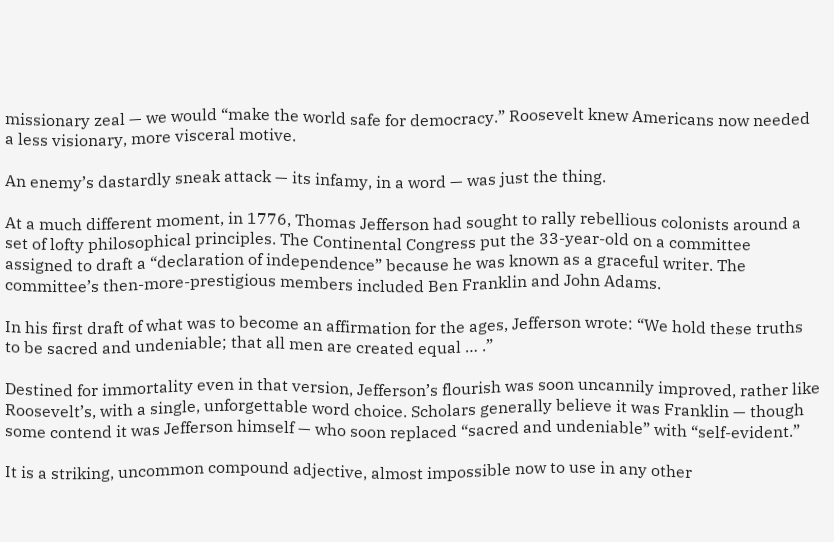missionary zeal — we would “make the world safe for democracy.” Roosevelt knew Americans now needed a less visionary, more visceral motive.

An enemy’s dastardly sneak attack — its infamy, in a word — was just the thing.

At a much different moment, in 1776, Thomas Jefferson had sought to rally rebellious colonists around a set of lofty philosophical principles. The Continental Congress put the 33-year-old on a committee assigned to draft a “declaration of independence” because he was known as a graceful writer. The committee’s then-more-prestigious members included Ben Franklin and John Adams.

In his first draft of what was to become an affirmation for the ages, Jefferson wrote: “We hold these truths to be sacred and undeniable; that all men are created equal … .”

Destined for immortality even in that version, Jefferson’s flourish was soon uncannily improved, rather like Roosevelt’s, with a single, unforgettable word choice. Scholars generally believe it was Franklin — though some contend it was Jefferson himself — who soon replaced “sacred and undeniable” with “self-evident.”

It is a striking, uncommon compound adjective, almost impossible now to use in any other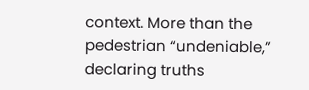context. More than the pedestrian “undeniable,” declaring truths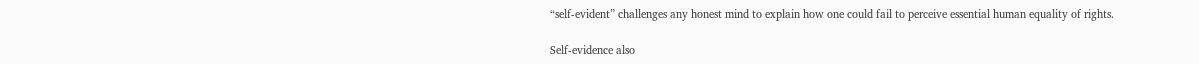“self-evident” challenges any honest mind to explain how one could fail to perceive essential human equality of rights.

Self-evidence also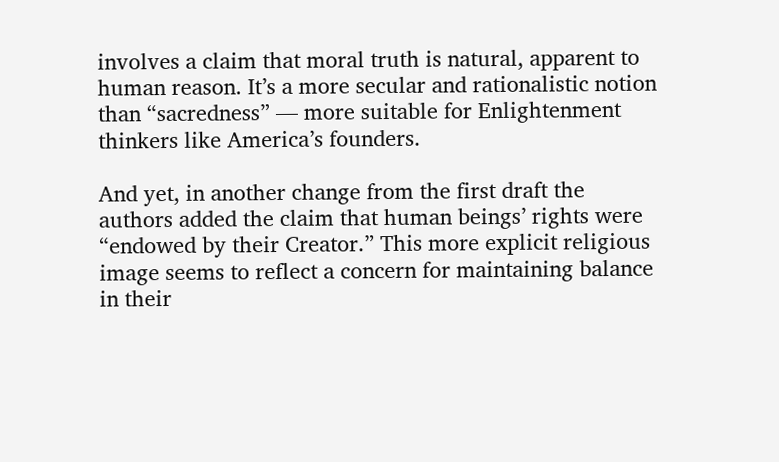involves a claim that moral truth is natural, apparent to human reason. It’s a more secular and rationalistic notion than “sacredness” — more suitable for Enlightenment thinkers like America’s founders.

And yet, in another change from the first draft the authors added the claim that human beings’ rights were “endowed by their Creator.” This more explicit religious image seems to reflect a concern for maintaining balance in their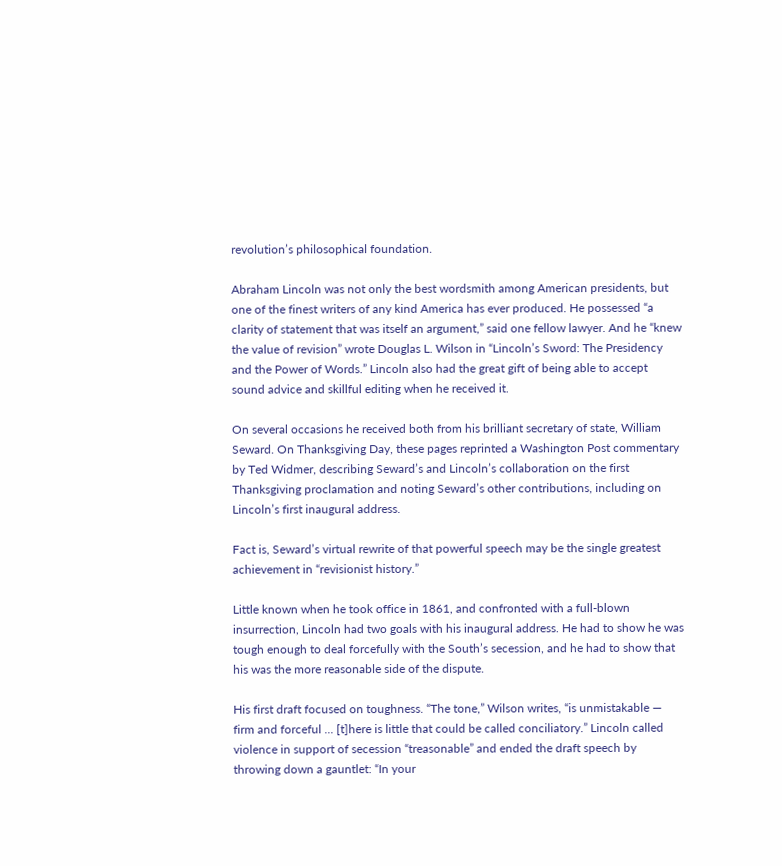revolution’s philosophical foundation.

Abraham Lincoln was not only the best wordsmith among American presidents, but one of the finest writers of any kind America has ever produced. He possessed “a clarity of statement that was itself an argument,” said one fellow lawyer. And he “knew the value of revision” wrote Douglas L. Wilson in “Lincoln’s Sword: The Presidency and the Power of Words.” Lincoln also had the great gift of being able to accept sound advice and skillful editing when he received it.

On several occasions he received both from his brilliant secretary of state, William Seward. On Thanksgiving Day, these pages reprinted a Washington Post commentary by Ted Widmer, describing Seward’s and Lincoln’s collaboration on the first Thanksgiving proclamation and noting Seward’s other contributions, including on Lincoln’s first inaugural address.

Fact is, Seward’s virtual rewrite of that powerful speech may be the single greatest achievement in “revisionist history.”

Little known when he took office in 1861, and confronted with a full-blown insurrection, Lincoln had two goals with his inaugural address. He had to show he was tough enough to deal forcefully with the South’s secession, and he had to show that his was the more reasonable side of the dispute.

His first draft focused on toughness. “The tone,” Wilson writes, “is unmistakable — firm and forceful ... [t]here is little that could be called conciliatory.” Lincoln called violence in support of secession “treasonable” and ended the draft speech by throwing down a gauntlet: “In your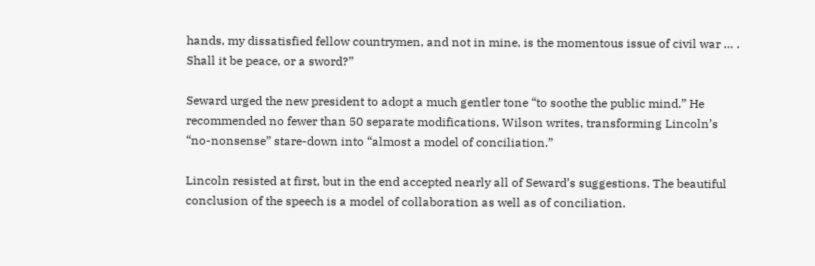hands, my dissatisfied fellow countrymen, and not in mine, is the momentous issue of civil war … . Shall it be peace, or a sword?”

Seward urged the new president to adopt a much gentler tone “to soothe the public mind.” He recommended no fewer than 50 separate modifications, Wilson writes, transforming Lincoln’s “no-nonsense” stare-down into “almost a model of conciliation.”

Lincoln resisted at first, but in the end accepted nearly all of Seward’s suggestions. The beautiful conclusion of the speech is a model of collaboration as well as of conciliation.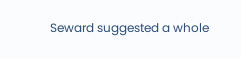Seward suggested a whole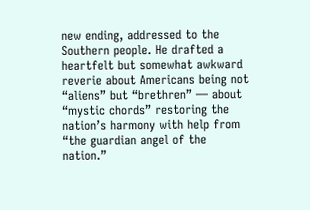new ending, addressed to the Southern people. He drafted a heartfelt but somewhat awkward reverie about Americans being not “aliens” but “brethren” — about “mystic chords” restoring the nation’s harmony with help from “the guardian angel of the nation.”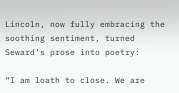Lincoln, now fully embracing the soothing sentiment, turned Seward’s prose into poetry:

“I am loath to close. We are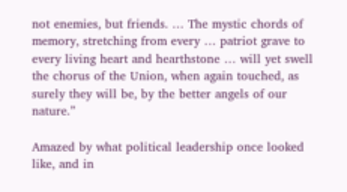not enemies, but friends. … The mystic chords of memory, stretching from every … patriot grave to every living heart and hearthstone … will yet swell the chorus of the Union, when again touched, as surely they will be, by the better angels of our nature.”

Amazed by what political leadership once looked like, and in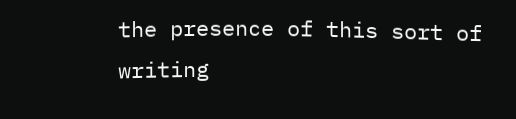the presence of this sort of writing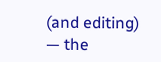(and editing) — the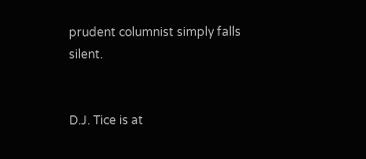prudent columnist simply falls silent.


D.J. Tice is at